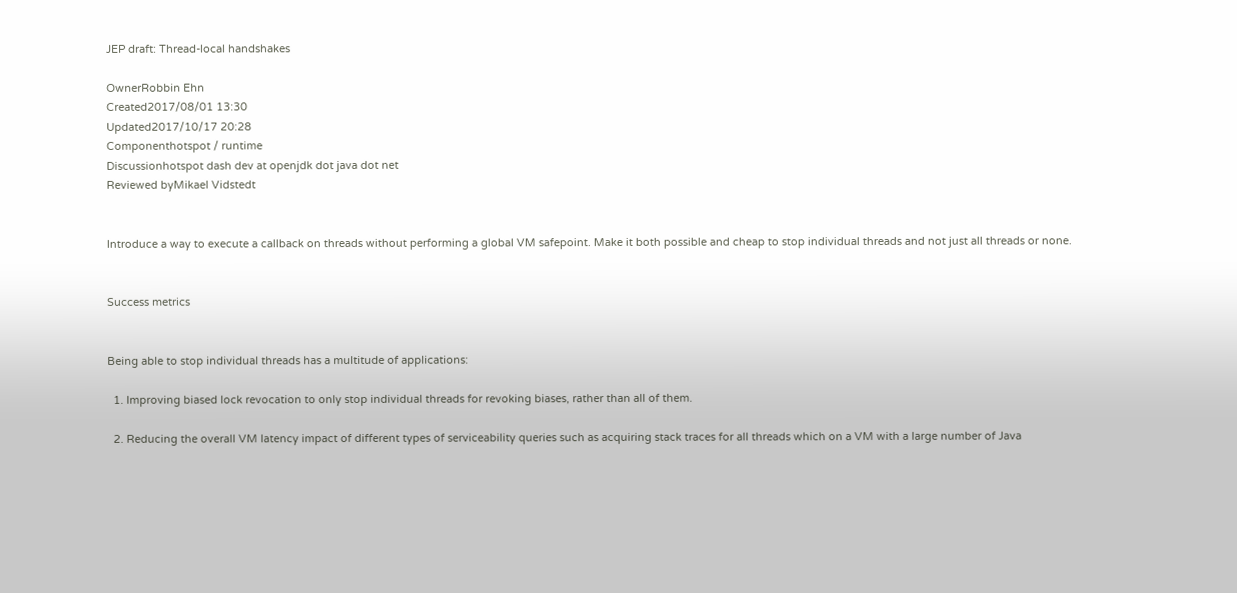JEP draft: Thread-local handshakes

OwnerRobbin Ehn
Created2017/08/01 13:30
Updated2017/10/17 20:28
Componenthotspot / runtime
Discussionhotspot dash dev at openjdk dot java dot net
Reviewed byMikael Vidstedt


Introduce a way to execute a callback on threads without performing a global VM safepoint. Make it both possible and cheap to stop individual threads and not just all threads or none.


Success metrics


Being able to stop individual threads has a multitude of applications:

  1. Improving biased lock revocation to only stop individual threads for revoking biases, rather than all of them.

  2. Reducing the overall VM latency impact of different types of serviceability queries such as acquiring stack traces for all threads which on a VM with a large number of Java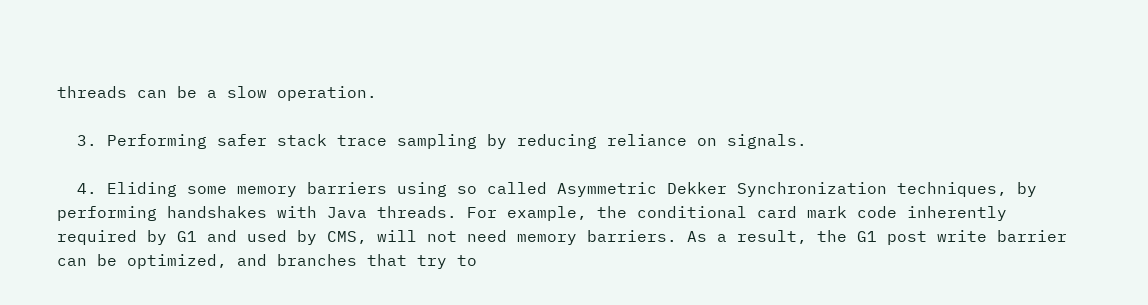threads can be a slow operation.

  3. Performing safer stack trace sampling by reducing reliance on signals.

  4. Eliding some memory barriers using so called Asymmetric Dekker Synchronization techniques, by performing handshakes with Java threads. For example, the conditional card mark code inherently required by G1 and used by CMS, will not need memory barriers. As a result, the G1 post write barrier can be optimized, and branches that try to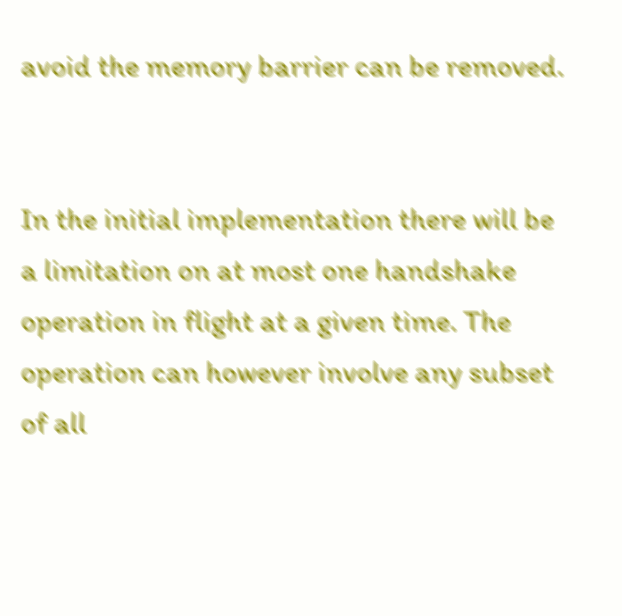avoid the memory barrier can be removed.


In the initial implementation there will be a limitation on at most one handshake operation in flight at a given time. The operation can however involve any subset of all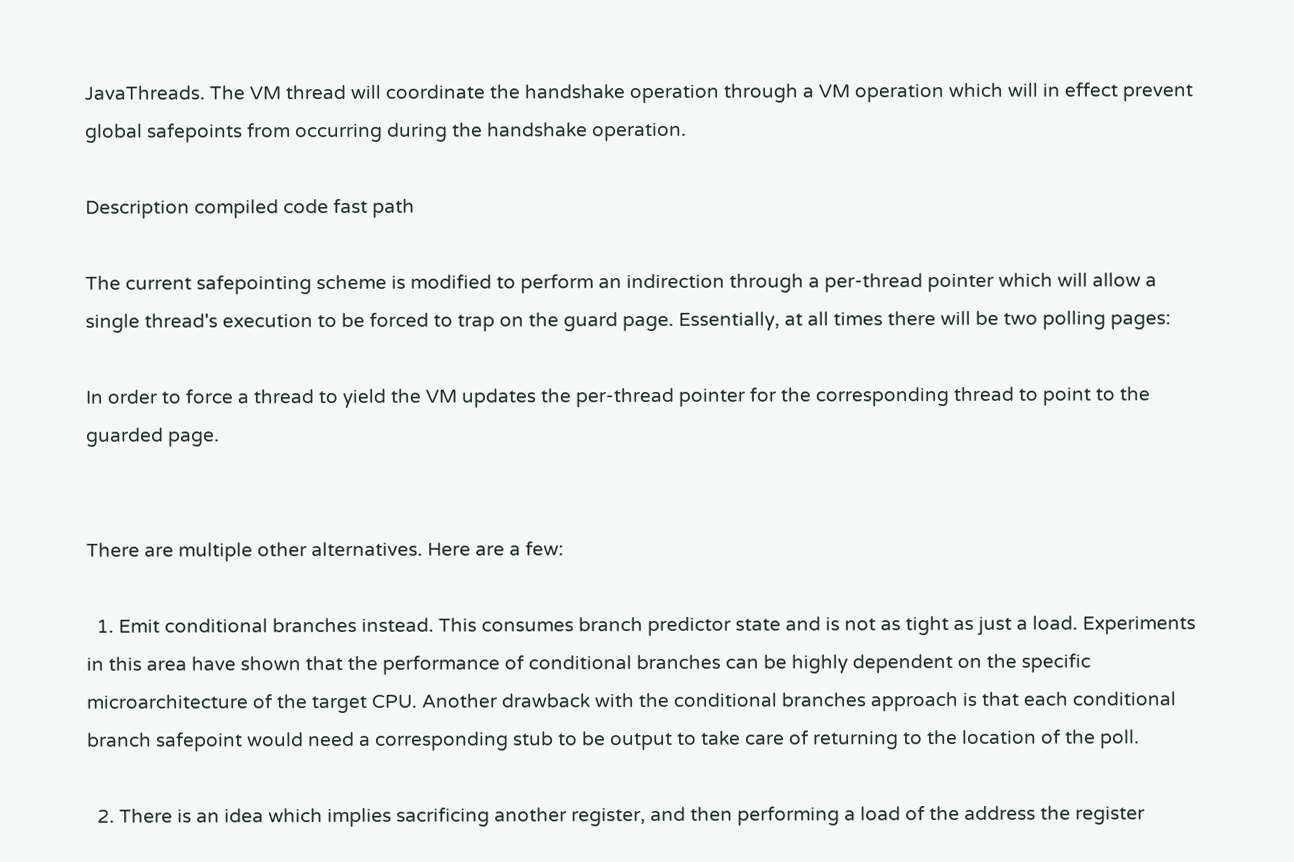JavaThreads. The VM thread will coordinate the handshake operation through a VM operation which will in effect prevent global safepoints from occurring during the handshake operation.

Description compiled code fast path

The current safepointing scheme is modified to perform an indirection through a per-thread pointer which will allow a single thread's execution to be forced to trap on the guard page. Essentially, at all times there will be two polling pages:

In order to force a thread to yield the VM updates the per-thread pointer for the corresponding thread to point to the guarded page.


There are multiple other alternatives. Here are a few:

  1. Emit conditional branches instead. This consumes branch predictor state and is not as tight as just a load. Experiments in this area have shown that the performance of conditional branches can be highly dependent on the specific microarchitecture of the target CPU. Another drawback with the conditional branches approach is that each conditional branch safepoint would need a corresponding stub to be output to take care of returning to the location of the poll.

  2. There is an idea which implies sacrificing another register, and then performing a load of the address the register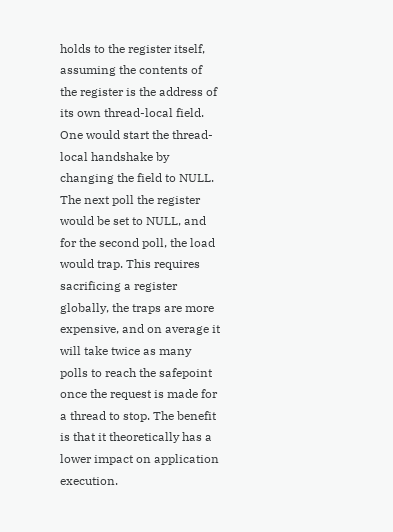holds to the register itself, assuming the contents of the register is the address of its own thread-local field. One would start the thread-local handshake by changing the field to NULL. The next poll the register would be set to NULL, and for the second poll, the load would trap. This requires sacrificing a register globally, the traps are more expensive, and on average it will take twice as many polls to reach the safepoint once the request is made for a thread to stop. The benefit is that it theoretically has a lower impact on application execution.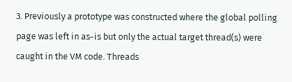3. Previously a prototype was constructed where the global polling page was left in as-is but only the actual target thread(s) were caught in the VM code. Threads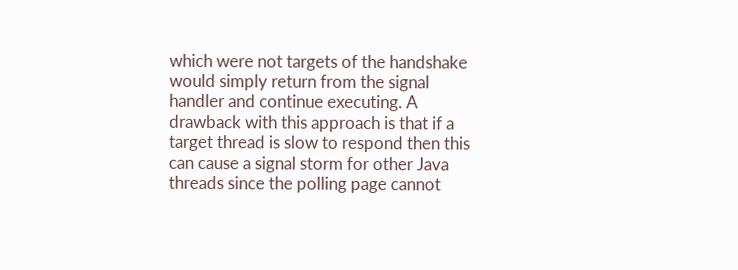which were not targets of the handshake would simply return from the signal handler and continue executing. A drawback with this approach is that if a target thread is slow to respond then this can cause a signal storm for other Java threads since the polling page cannot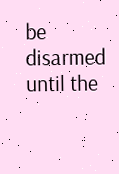be disarmed until the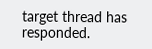target thread has responded.